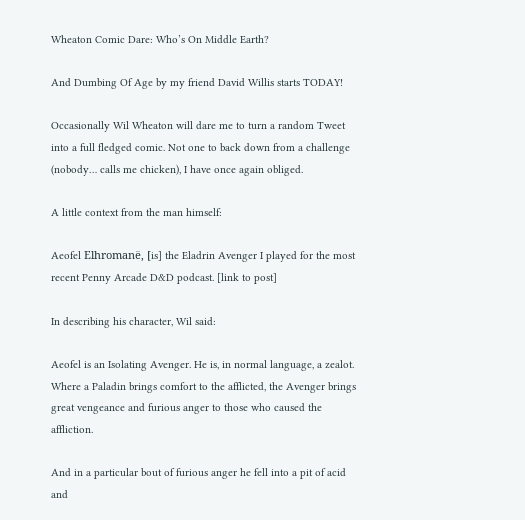Wheaton Comic Dare: Who’s On Middle Earth?

And Dumbing Of Age by my friend David Willis starts TODAY!

Occasionally Wil Wheaton will dare me to turn a random Tweet into a full fledged comic. Not one to back down from a challenge (nobody… calls me chicken), I have once again obliged.

A little context from the man himself:

Aeofel Elhromanë, [is] the Eladrin Avenger I played for the most recent Penny Arcade D&D podcast. [link to post]

In describing his character, Wil said:

Aeofel is an Isolating Avenger. He is, in normal language, a zealot. Where a Paladin brings comfort to the afflicted, the Avenger brings great vengeance and furious anger to those who caused the affliction.

And in a particular bout of furious anger he fell into a pit of acid and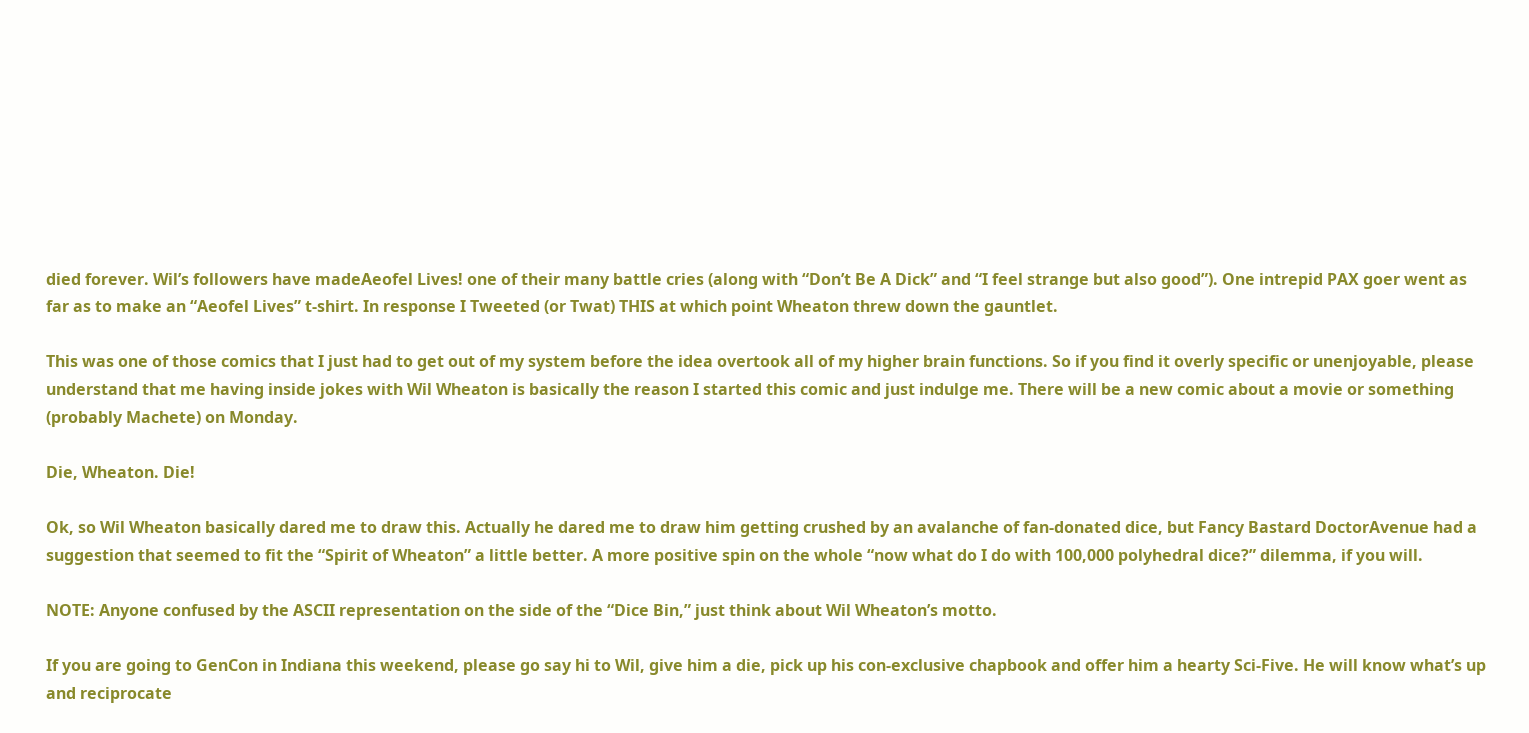died forever. Wil’s followers have madeAeofel Lives! one of their many battle cries (along with “Don’t Be A Dick” and “I feel strange but also good”). One intrepid PAX goer went as far as to make an “Aeofel Lives” t-shirt. In response I Tweeted (or Twat) THIS at which point Wheaton threw down the gauntlet.

This was one of those comics that I just had to get out of my system before the idea overtook all of my higher brain functions. So if you find it overly specific or unenjoyable, please understand that me having inside jokes with Wil Wheaton is basically the reason I started this comic and just indulge me. There will be a new comic about a movie or something (probably Machete) on Monday.

Die, Wheaton. Die!

Ok, so Wil Wheaton basically dared me to draw this. Actually he dared me to draw him getting crushed by an avalanche of fan-donated dice, but Fancy Bastard DoctorAvenue had a suggestion that seemed to fit the “Spirit of Wheaton” a little better. A more positive spin on the whole “now what do I do with 100,000 polyhedral dice?” dilemma, if you will.

NOTE: Anyone confused by the ASCII representation on the side of the “Dice Bin,” just think about Wil Wheaton’s motto.

If you are going to GenCon in Indiana this weekend, please go say hi to Wil, give him a die, pick up his con-exclusive chapbook and offer him a hearty Sci-Five. He will know what’s up and reciprocate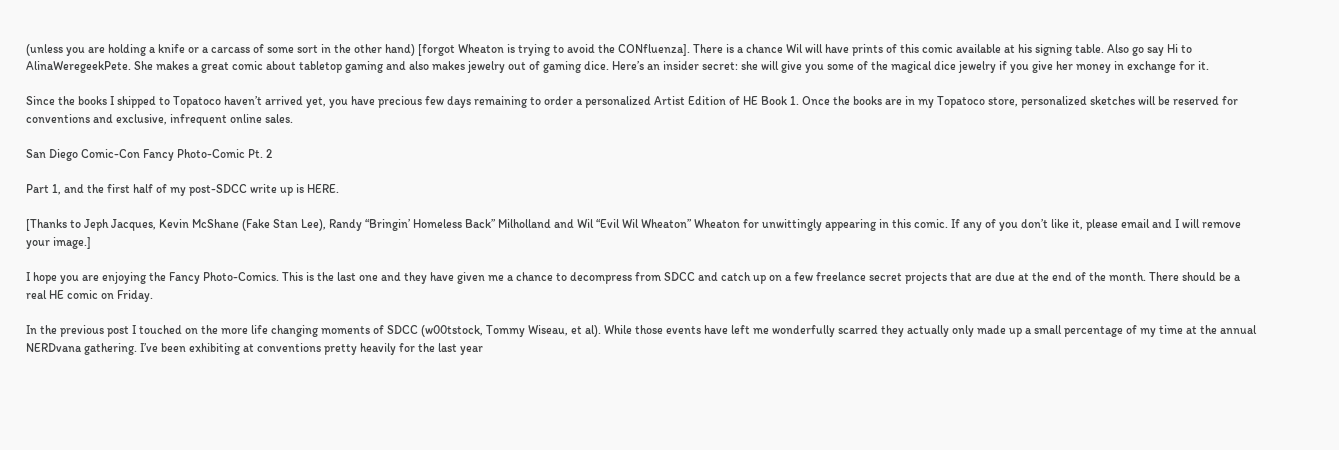(unless you are holding a knife or a carcass of some sort in the other hand) [forgot Wheaton is trying to avoid the CONfluenza]. There is a chance Wil will have prints of this comic available at his signing table. Also go say Hi to AlinaWeregeekPete. She makes a great comic about tabletop gaming and also makes jewelry out of gaming dice. Here’s an insider secret: she will give you some of the magical dice jewelry if you give her money in exchange for it.

Since the books I shipped to Topatoco haven’t arrived yet, you have precious few days remaining to order a personalized Artist Edition of HE Book 1. Once the books are in my Topatoco store, personalized sketches will be reserved for conventions and exclusive, infrequent online sales.

San Diego Comic-Con Fancy Photo-Comic Pt. 2

Part 1, and the first half of my post-SDCC write up is HERE.

[Thanks to Jeph Jacques, Kevin McShane (Fake Stan Lee), Randy “Bringin’ Homeless Back” Milholland and Wil “Evil Wil Wheaton” Wheaton for unwittingly appearing in this comic. If any of you don’t like it, please email and I will remove your image.]

I hope you are enjoying the Fancy Photo-Comics. This is the last one and they have given me a chance to decompress from SDCC and catch up on a few freelance secret projects that are due at the end of the month. There should be a real HE comic on Friday.

In the previous post I touched on the more life changing moments of SDCC (w00tstock, Tommy Wiseau, et al). While those events have left me wonderfully scarred they actually only made up a small percentage of my time at the annual NERDvana gathering. I’ve been exhibiting at conventions pretty heavily for the last year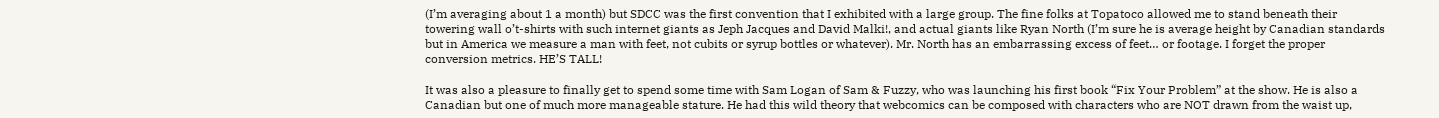(I’m averaging about 1 a month) but SDCC was the first convention that I exhibited with a large group. The fine folks at Topatoco allowed me to stand beneath their towering wall o’t-shirts with such internet giants as Jeph Jacques and David Malki!, and actual giants like Ryan North (I’m sure he is average height by Canadian standards but in America we measure a man with feet, not cubits or syrup bottles or whatever). Mr. North has an embarrassing excess of feet… or footage. I forget the proper conversion metrics. HE’S TALL!

It was also a pleasure to finally get to spend some time with Sam Logan of Sam & Fuzzy, who was launching his first book “Fix Your Problem” at the show. He is also a Canadian but one of much more manageable stature. He had this wild theory that webcomics can be composed with characters who are NOT drawn from the waist up,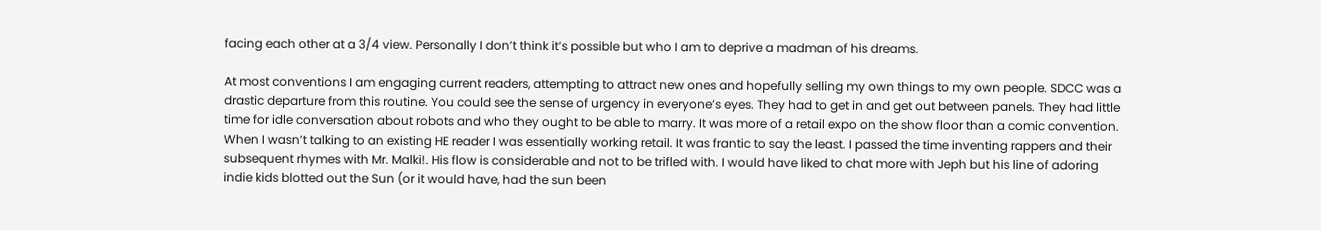facing each other at a 3/4 view. Personally I don’t think it’s possible but who I am to deprive a madman of his dreams.

At most conventions I am engaging current readers, attempting to attract new ones and hopefully selling my own things to my own people. SDCC was a drastic departure from this routine. You could see the sense of urgency in everyone’s eyes. They had to get in and get out between panels. They had little time for idle conversation about robots and who they ought to be able to marry. It was more of a retail expo on the show floor than a comic convention. When I wasn’t talking to an existing HE reader I was essentially working retail. It was frantic to say the least. I passed the time inventing rappers and their subsequent rhymes with Mr. Malki!. His flow is considerable and not to be trifled with. I would have liked to chat more with Jeph but his line of adoring indie kids blotted out the Sun (or it would have, had the sun been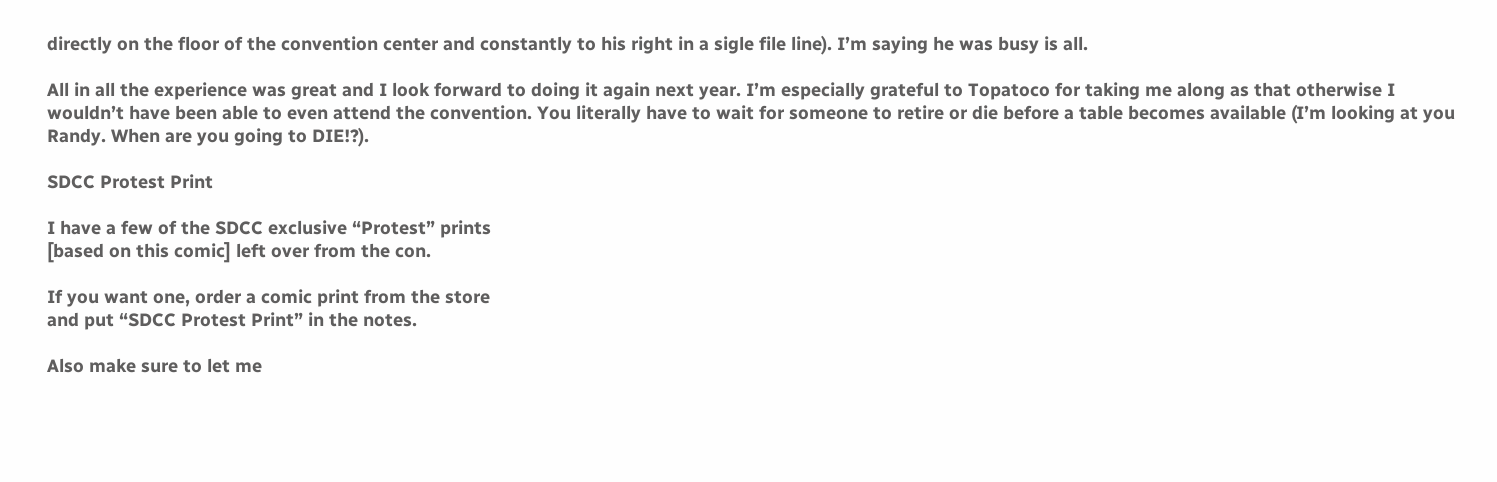directly on the floor of the convention center and constantly to his right in a sigle file line). I’m saying he was busy is all.

All in all the experience was great and I look forward to doing it again next year. I’m especially grateful to Topatoco for taking me along as that otherwise I wouldn’t have been able to even attend the convention. You literally have to wait for someone to retire or die before a table becomes available (I’m looking at you Randy. When are you going to DIE!?).

SDCC Protest Print

I have a few of the SDCC exclusive “Protest” prints
[based on this comic] left over from the con.

If you want one, order a comic print from the store
and put “SDCC Protest Print” in the notes.

Also make sure to let me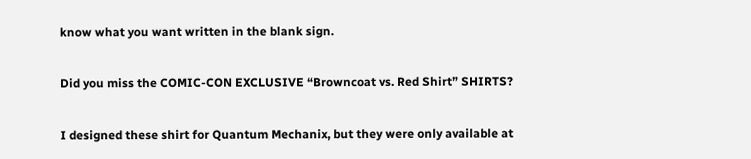know what you want written in the blank sign.

Did you miss the COMIC-CON EXCLUSIVE “Browncoat vs. Red Shirt” SHIRTS?

I designed these shirt for Quantum Mechanix, but they were only available at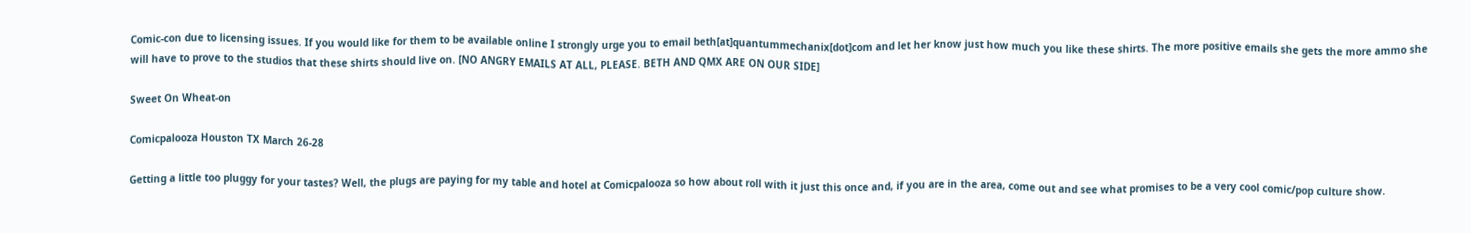Comic-con due to licensing issues. If you would like for them to be available online I strongly urge you to email beth[at]quantummechanix[dot]com and let her know just how much you like these shirts. The more positive emails she gets the more ammo she will have to prove to the studios that these shirts should live on. [NO ANGRY EMAILS AT ALL, PLEASE. BETH AND QMX ARE ON OUR SIDE]

Sweet On Wheat-on

Comicpalooza Houston TX March 26-28

Getting a little too pluggy for your tastes? Well, the plugs are paying for my table and hotel at Comicpalooza so how about roll with it just this once and, if you are in the area, come out and see what promises to be a very cool comic/pop culture show.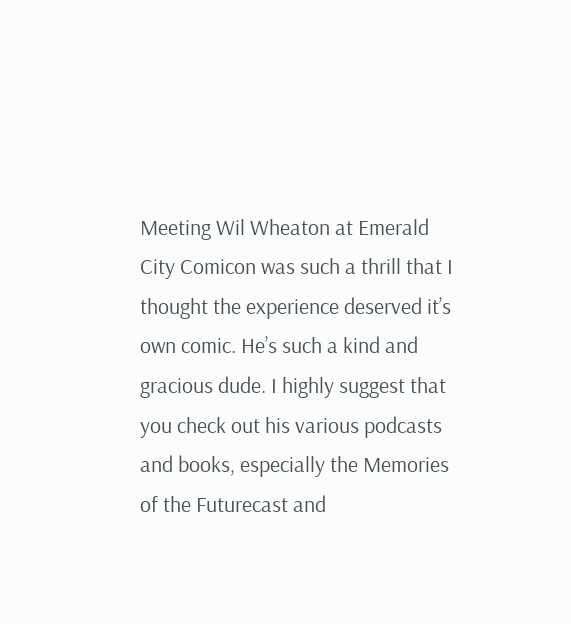Meeting Wil Wheaton at Emerald City Comicon was such a thrill that I thought the experience deserved it’s own comic. He’s such a kind and gracious dude. I highly suggest that you check out his various podcasts and books, especially the Memories of the Futurecast and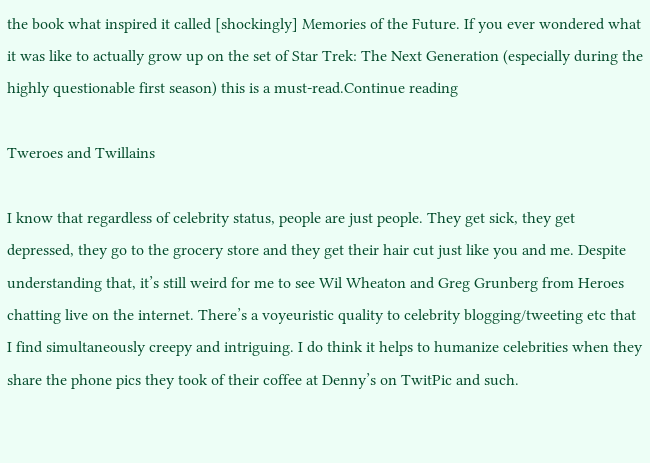the book what inspired it called [shockingly] Memories of the Future. If you ever wondered what it was like to actually grow up on the set of Star Trek: The Next Generation (especially during the highly questionable first season) this is a must-read.Continue reading

Tweroes and Twillains

I know that regardless of celebrity status, people are just people. They get sick, they get depressed, they go to the grocery store and they get their hair cut just like you and me. Despite understanding that, it’s still weird for me to see Wil Wheaton and Greg Grunberg from Heroes chatting live on the internet. There’s a voyeuristic quality to celebrity blogging/tweeting etc that I find simultaneously creepy and intriguing. I do think it helps to humanize celebrities when they share the phone pics they took of their coffee at Denny’s on TwitPic and such.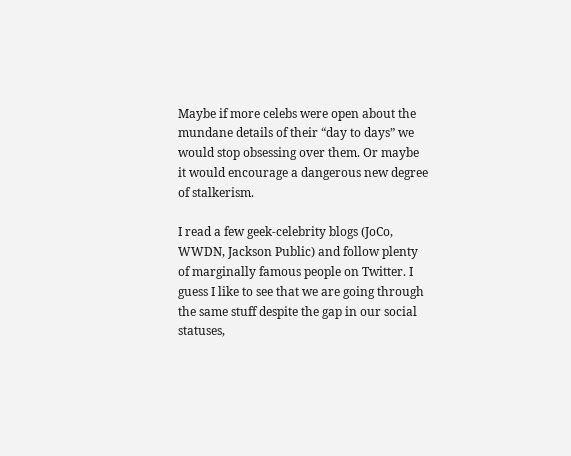Maybe if more celebs were open about the mundane details of their “day to days” we would stop obsessing over them. Or maybe it would encourage a dangerous new degree of stalkerism.

I read a few geek-celebrity blogs (JoCo, WWDN, Jackson Public) and follow plenty of marginally famous people on Twitter. I guess I like to see that we are going through the same stuff despite the gap in our social statuses,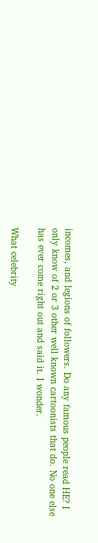incomes, and legions of followers. Do any famous people read HE? I only know of 2 or 3 other well known cartoonists that do. No one else has ever come right out and said it. I wonder.

What celebrity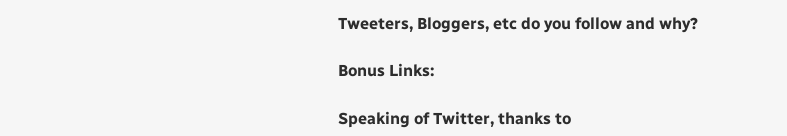Tweeters, Bloggers, etc do you follow and why?

Bonus Links:

Speaking of Twitter, thanks to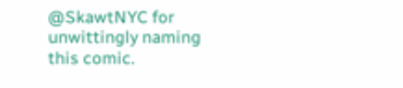@SkawtNYC for unwittingly naming this comic.